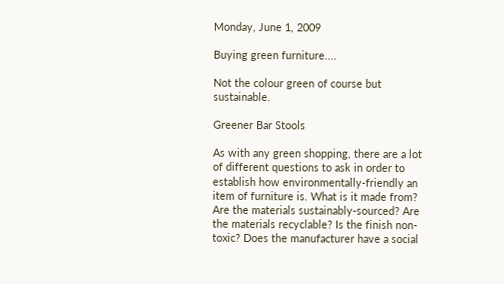Monday, June 1, 2009

Buying green furniture....

Not the colour green of course but sustainable.

Greener Bar Stools

As with any green shopping, there are a lot of different questions to ask in order to establish how environmentally-friendly an item of furniture is. What is it made from? Are the materials sustainably-sourced? Are the materials recyclable? Is the finish non-toxic? Does the manufacturer have a social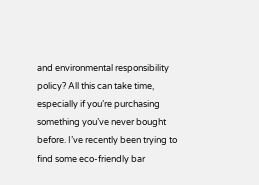and environmental responsibility policy? All this can take time, especially if you’re purchasing something you’ve never bought before. I’ve recently been trying to find some eco-friendly bar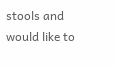stools and would like to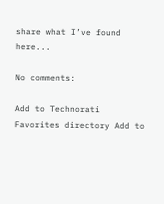share what I’ve found here...

No comments:

Add to Technorati Favorites directory Add to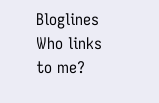Bloglines Who links to me?